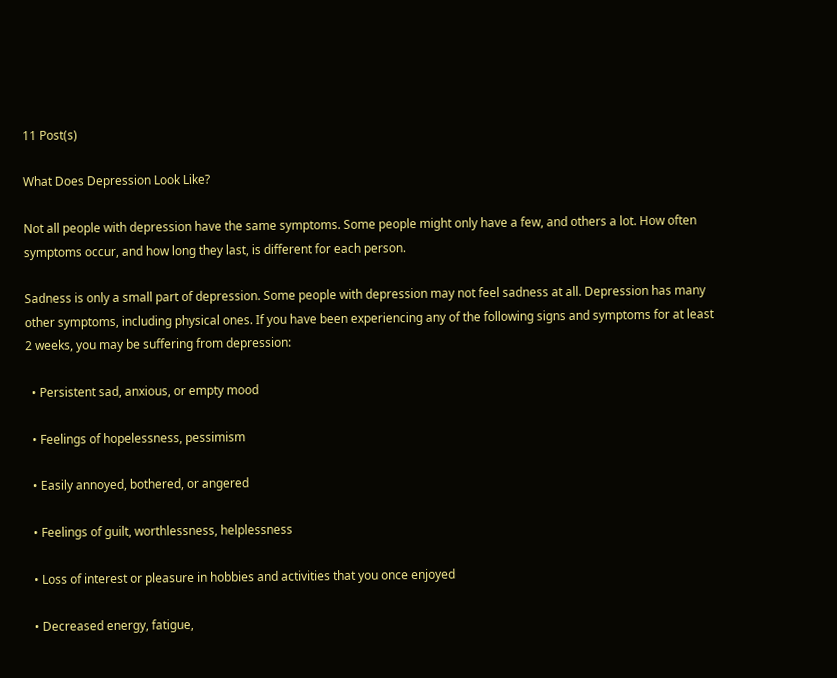11 Post(s)

What Does Depression Look Like?

Not all people with depression have the same symptoms. Some people might only have a few, and others a lot. How often symptoms occur, and how long they last, is different for each person.

Sadness is only a small part of depression. Some people with depression may not feel sadness at all. Depression has many other symptoms, including physical ones. If you have been experiencing any of the following signs and symptoms for at least 2 weeks, you may be suffering from depression:

  • Persistent sad, anxious, or empty mood

  • Feelings of hopelessness, pessimism

  • Easily annoyed, bothered, or angered

  • Feelings of guilt, worthlessness, helplessness

  • Loss of interest or pleasure in hobbies and activities that you once enjoyed

  • Decreased energy, fatigue,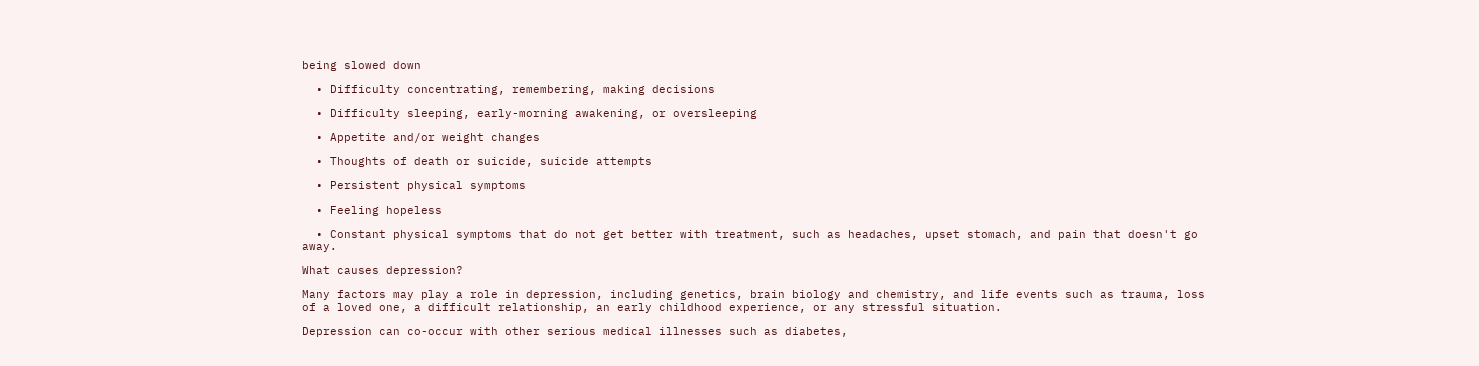being slowed down

  • Difficulty concentrating, remembering, making decisions

  • Difficulty sleeping, early-morning awakening, or oversleeping

  • Appetite and/or weight changes

  • Thoughts of death or suicide, suicide attempts

  • Persistent physical symptoms

  • Feeling hopeless

  • Constant physical symptoms that do not get better with treatment, such as headaches, upset stomach, and pain that doesn't go away.

What causes depression?

Many factors may play a role in depression, including genetics, brain biology and chemistry, and life events such as trauma, loss of a loved one, a difficult relationship, an early childhood experience, or any stressful situation.

Depression can co-occur with other serious medical illnesses such as diabetes,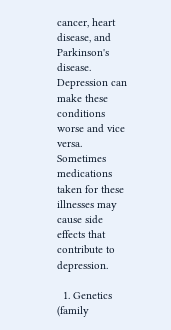cancer, heart disease, and Parkinson's disease. Depression can make these conditions worse and vice versa. Sometimes medications taken for these illnesses may cause side effects that contribute to depression.

  1. Genetics (family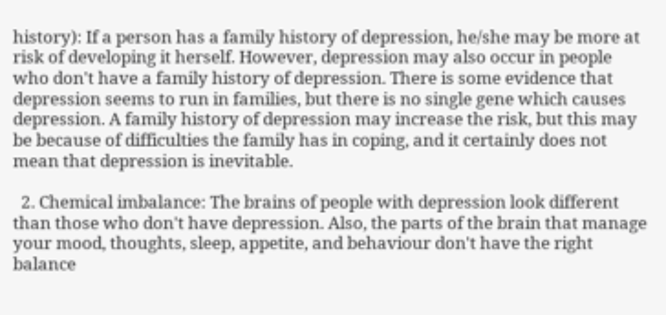history): If a person has a family history of depression, he/she may be more at risk of developing it herself. However, depression may also occur in people who don't have a family history of depression. There is some evidence that depression seems to run in families, but there is no single gene which causes depression. A family history of depression may increase the risk, but this may be because of difficulties the family has in coping, and it certainly does not mean that depression is inevitable.

  2. Chemical imbalance: The brains of people with depression look different than those who don't have depression. Also, the parts of the brain that manage your mood, thoughts, sleep, appetite, and behaviour don't have the right balance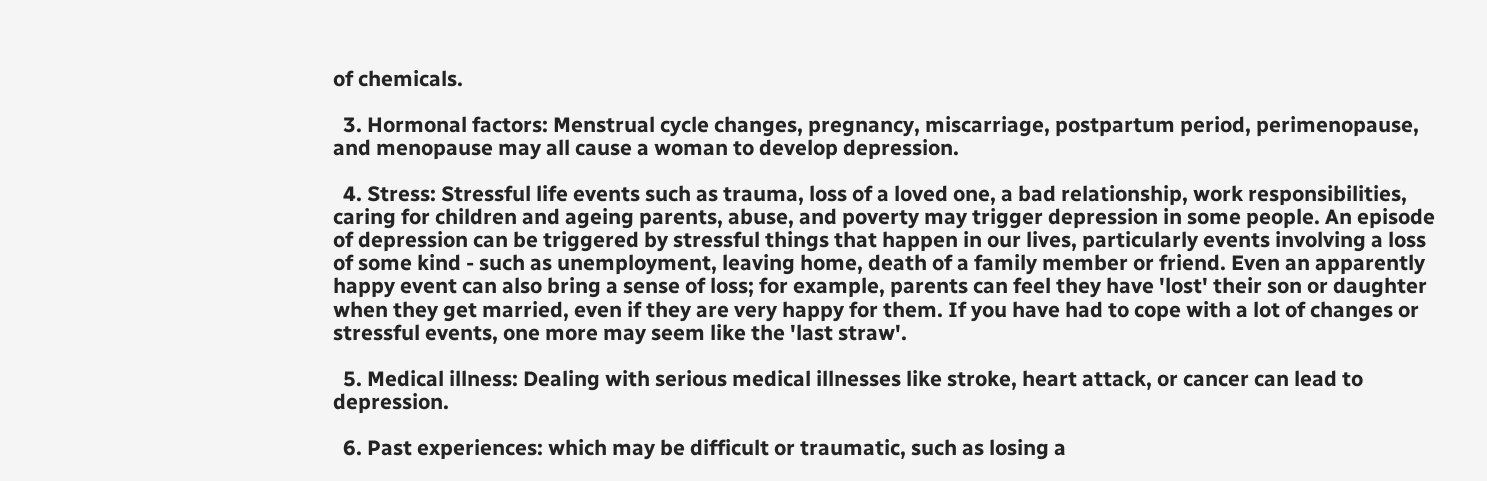of chemicals.

  3. Hormonal factors: Menstrual cycle changes, pregnancy, miscarriage, postpartum period, perimenopause, and menopause may all cause a woman to develop depression.

  4. Stress: Stressful life events such as trauma, loss of a loved one, a bad relationship, work responsibilities, caring for children and ageing parents, abuse, and poverty may trigger depression in some people. An episode of depression can be triggered by stressful things that happen in our lives, particularly events involving a loss of some kind - such as unemployment, leaving home, death of a family member or friend. Even an apparently happy event can also bring a sense of loss; for example, parents can feel they have 'lost' their son or daughter when they get married, even if they are very happy for them. If you have had to cope with a lot of changes or stressful events, one more may seem like the 'last straw'.

  5. Medical illness: Dealing with serious medical illnesses like stroke, heart attack, or cancer can lead to depression.

  6. Past experiences: which may be difficult or traumatic, such as losing a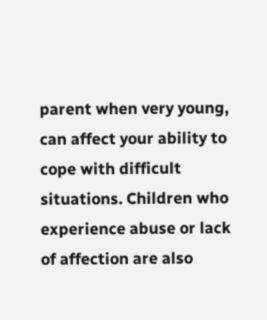parent when very young, can affect your ability to cope with difficult situations. Children who experience abuse or lack of affection are also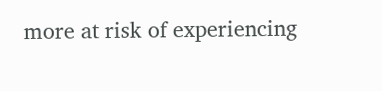more at risk of experiencing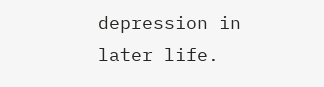depression in later life.